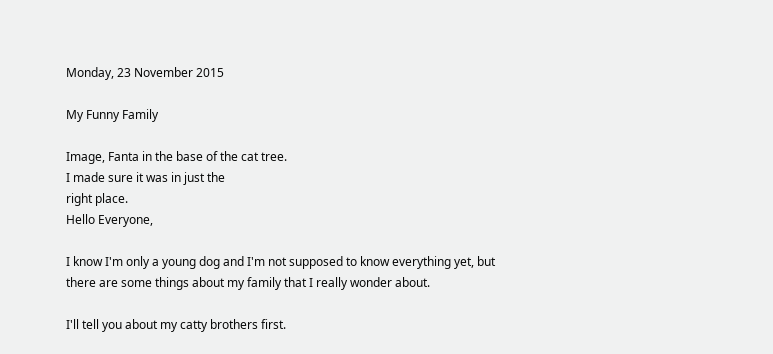Monday, 23 November 2015

My Funny Family

Image, Fanta in the base of the cat tree.
I made sure it was in just the
right place.
Hello Everyone,

I know I'm only a young dog and I'm not supposed to know everything yet, but there are some things about my family that I really wonder about.

I'll tell you about my catty brothers first.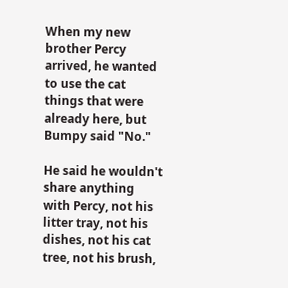When my new brother Percy arrived, he wanted to use the cat things that were already here, but Bumpy said "No."

He said he wouldn't share anything with Percy, not his litter tray, not his dishes, not his cat tree, not his brush,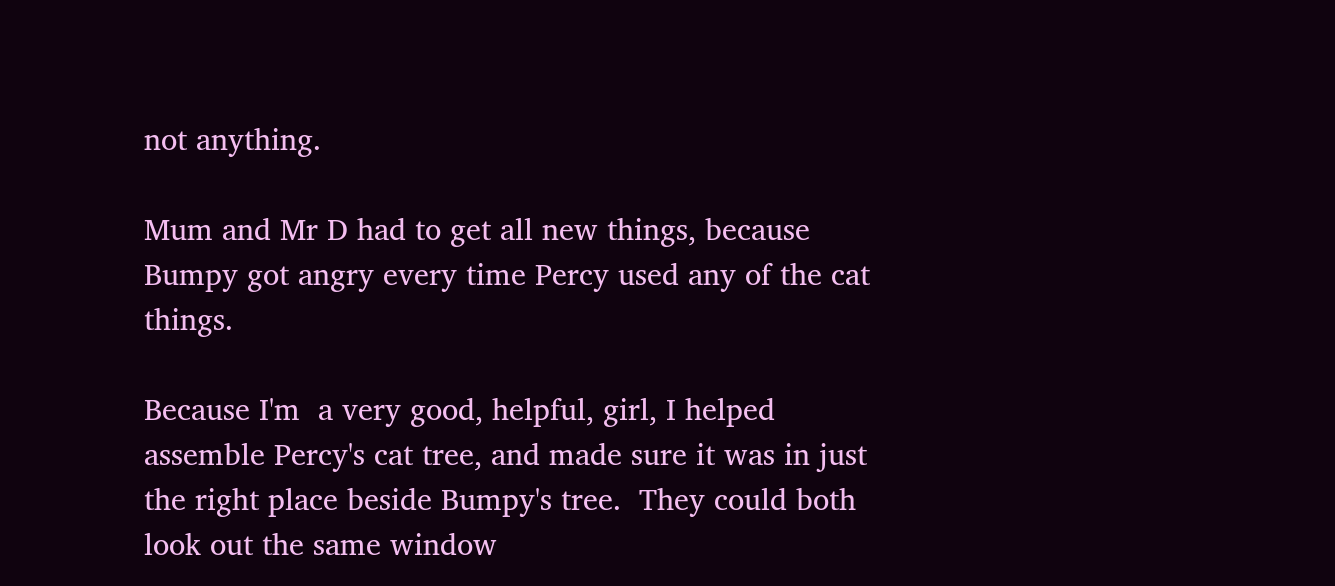not anything.

Mum and Mr D had to get all new things, because Bumpy got angry every time Percy used any of the cat things.

Because I'm  a very good, helpful, girl, I helped assemble Percy's cat tree, and made sure it was in just the right place beside Bumpy's tree.  They could both look out the same window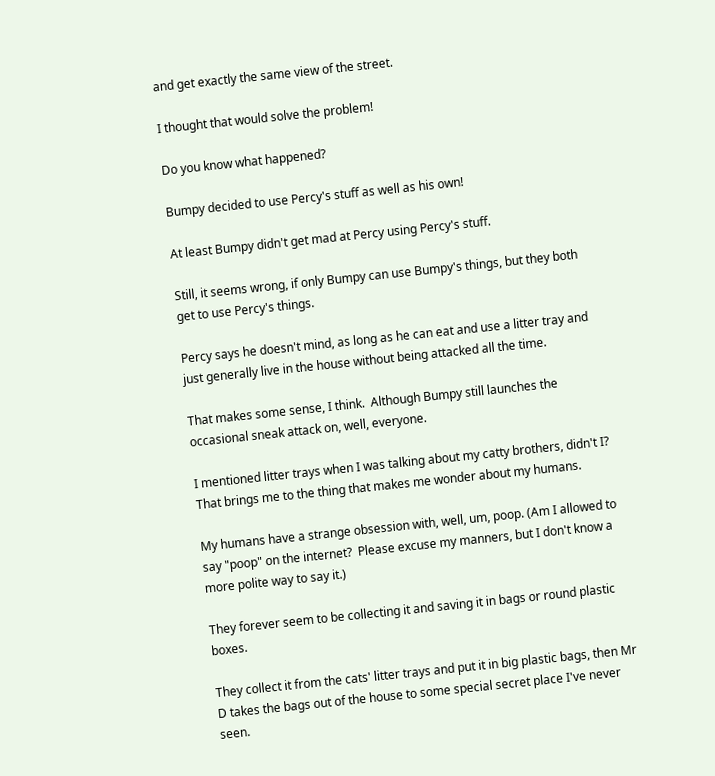and get exactly the same view of the street.

I thought that would solve the problem!

Do you know what happened?

Bumpy decided to use Percy's stuff as well as his own!

At least Bumpy didn't get mad at Percy using Percy's stuff.

Still, it seems wrong, if only Bumpy can use Bumpy's things, but they both get to use Percy's things.

Percy says he doesn't mind, as long as he can eat and use a litter tray and just generally live in the house without being attacked all the time.

That makes some sense, I think.  Although Bumpy still launches the occasional sneak attack on, well, everyone.

I mentioned litter trays when I was talking about my catty brothers, didn't I?  That brings me to the thing that makes me wonder about my humans.

My humans have a strange obsession with, well, um, poop. (Am I allowed to say "poop" on the internet?  Please excuse my manners, but I don't know a more polite way to say it.)

They forever seem to be collecting it and saving it in bags or round plastic boxes.

They collect it from the cats' litter trays and put it in big plastic bags, then Mr D takes the bags out of the house to some special secret place I've never seen.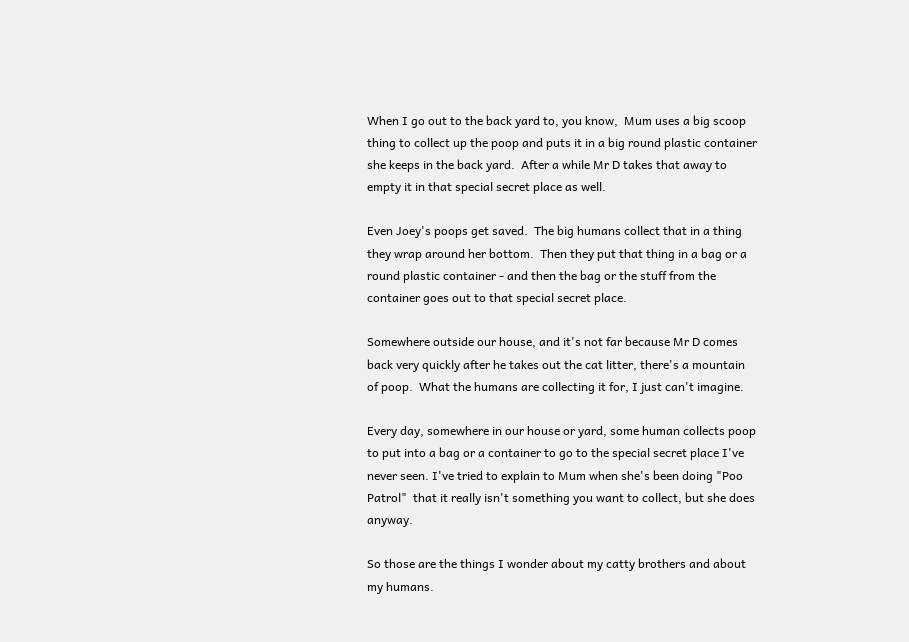When I go out to the back yard to, you know,  Mum uses a big scoop thing to collect up the poop and puts it in a big round plastic container she keeps in the back yard.  After a while Mr D takes that away to empty it in that special secret place as well.

Even Joey's poops get saved.  The big humans collect that in a thing they wrap around her bottom.  Then they put that thing in a bag or a round plastic container - and then the bag or the stuff from the container goes out to that special secret place.

Somewhere outside our house, and it's not far because Mr D comes back very quickly after he takes out the cat litter, there's a mountain of poop.  What the humans are collecting it for, I just can't imagine.

Every day, somewhere in our house or yard, some human collects poop to put into a bag or a container to go to the special secret place I've never seen. I've tried to explain to Mum when she's been doing "Poo Patrol"  that it really isn't something you want to collect, but she does anyway.

So those are the things I wonder about my catty brothers and about my humans.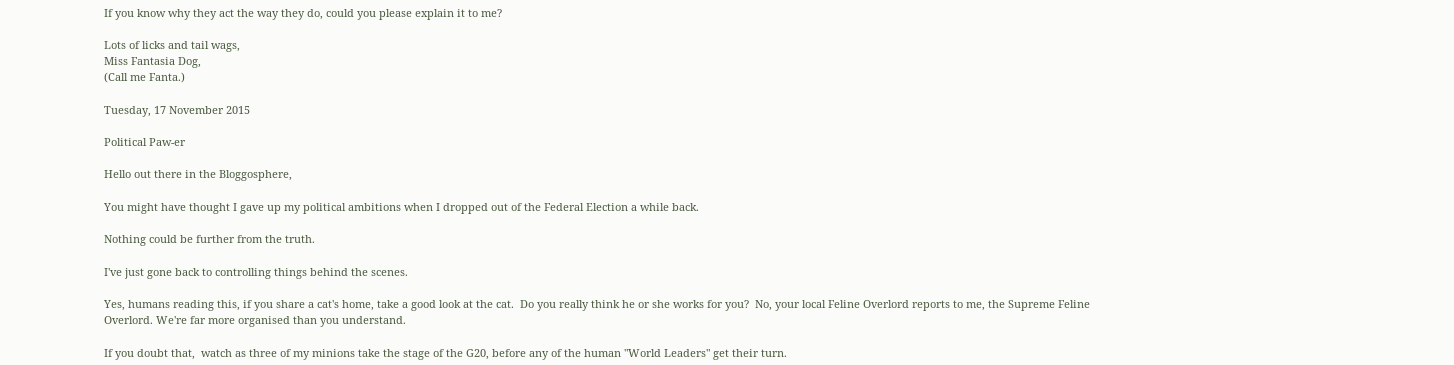If you know why they act the way they do, could you please explain it to me?

Lots of licks and tail wags,
Miss Fantasia Dog,
(Call me Fanta.)

Tuesday, 17 November 2015

Political Paw-er

Hello out there in the Bloggosphere,

You might have thought I gave up my political ambitions when I dropped out of the Federal Election a while back.

Nothing could be further from the truth.

I've just gone back to controlling things behind the scenes.

Yes, humans reading this, if you share a cat's home, take a good look at the cat.  Do you really think he or she works for you?  No, your local Feline Overlord reports to me, the Supreme Feline Overlord. We're far more organised than you understand.

If you doubt that,  watch as three of my minions take the stage of the G20, before any of the human "World Leaders" get their turn.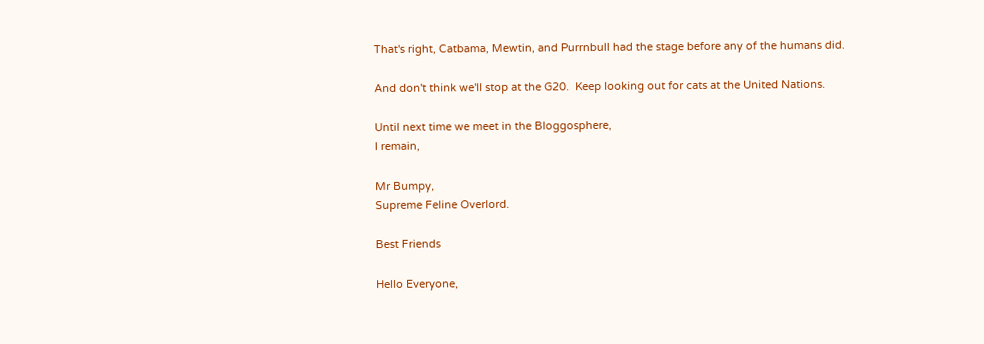That's right, Catbama, Mewtin, and Purrnbull had the stage before any of the humans did.

And don't think we'll stop at the G20.  Keep looking out for cats at the United Nations.

Until next time we meet in the Bloggosphere,
I remain,

Mr Bumpy,
Supreme Feline Overlord.

Best Friends

Hello Everyone,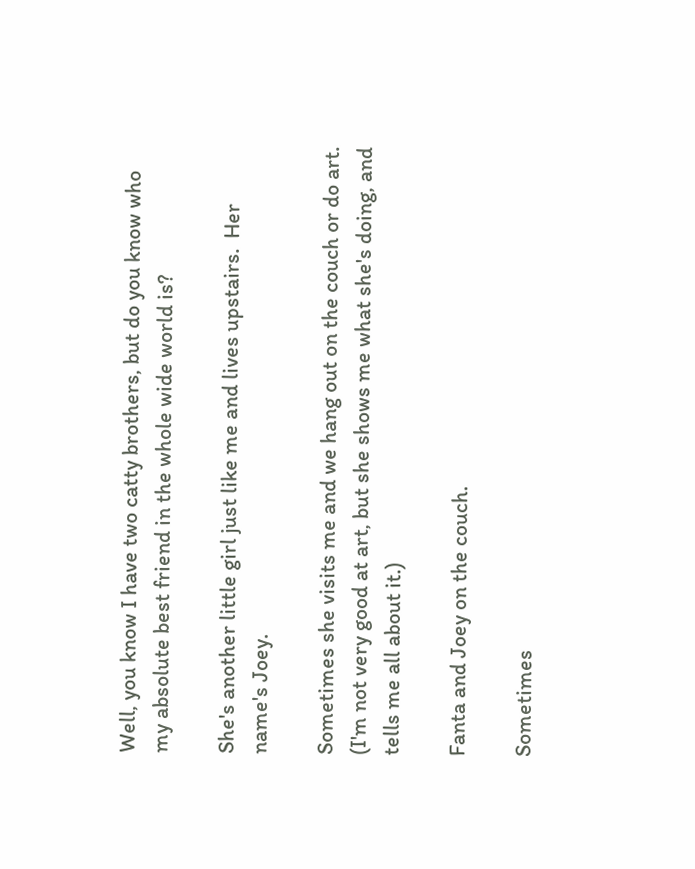Well, you know I have two catty brothers, but do you know who my absolute best friend in the whole wide world is?

She's another little girl just like me and lives upstairs.  Her name's Joey.

Sometimes she visits me and we hang out on the couch or do art.  (I'm not very good at art, but she shows me what she's doing, and tells me all about it.)

Fanta and Joey on the couch.

Sometimes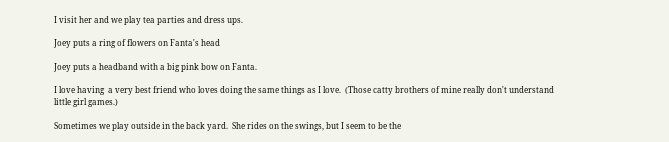I visit her and we play tea parties and dress ups.

Joey puts a ring of flowers on Fanta's head

Joey puts a headband with a big pink bow on Fanta.

I love having  a very best friend who loves doing the same things as I love.  (Those catty brothers of mine really don't understand little girl games.)

Sometimes we play outside in the back yard.  She rides on the swings, but I seem to be the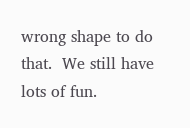wrong shape to do that.  We still have lots of fun.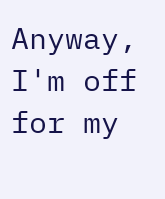Anyway,  I'm off for my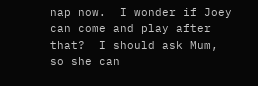nap now.  I wonder if Joey can come and play after that?  I should ask Mum, so she can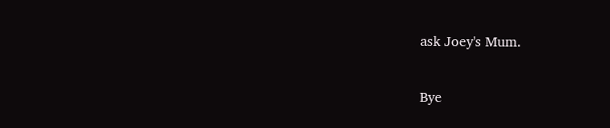ask Joey's Mum.

Bye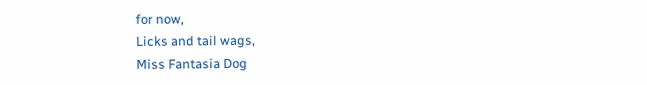for now,
Licks and tail wags,
Miss Fantasia Dog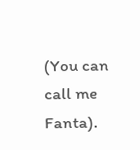(You can call me Fanta).